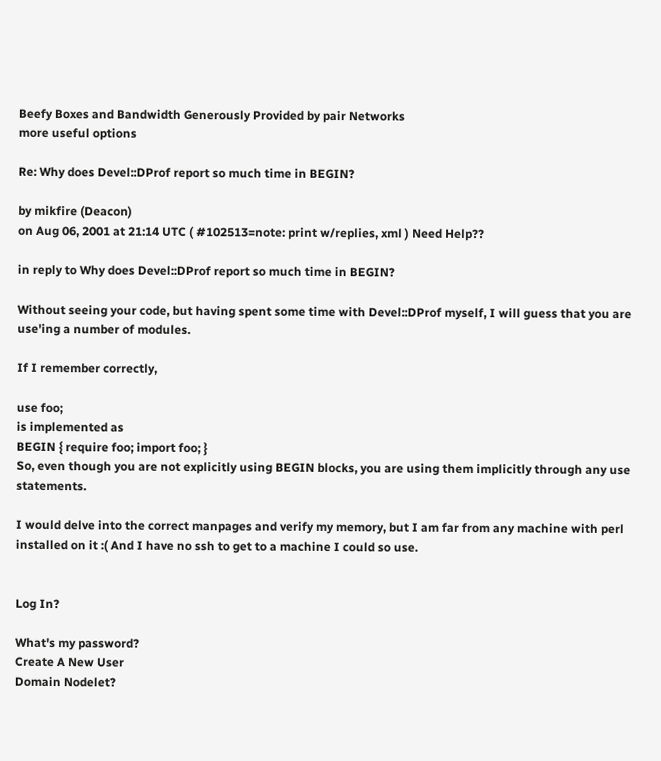Beefy Boxes and Bandwidth Generously Provided by pair Networks
more useful options

Re: Why does Devel::DProf report so much time in BEGIN?

by mikfire (Deacon)
on Aug 06, 2001 at 21:14 UTC ( #102513=note: print w/replies, xml ) Need Help??

in reply to Why does Devel::DProf report so much time in BEGIN?

Without seeing your code, but having spent some time with Devel::DProf myself, I will guess that you are use'ing a number of modules.

If I remember correctly,

use foo;
is implemented as
BEGIN { require foo; import foo; }
So, even though you are not explicitly using BEGIN blocks, you are using them implicitly through any use statements.

I would delve into the correct manpages and verify my memory, but I am far from any machine with perl installed on it :( And I have no ssh to get to a machine I could so use.


Log In?

What's my password?
Create A New User
Domain Nodelet?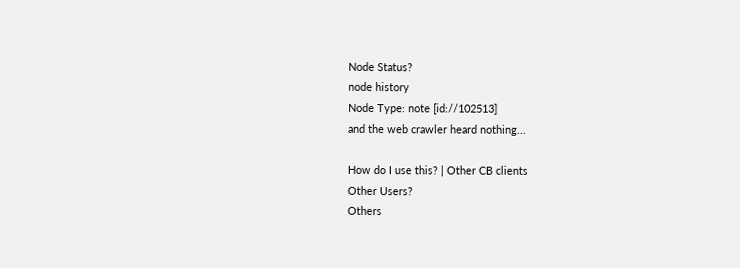Node Status?
node history
Node Type: note [id://102513]
and the web crawler heard nothing...

How do I use this? | Other CB clients
Other Users?
Others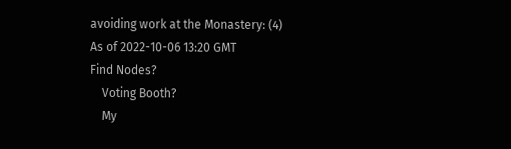avoiding work at the Monastery: (4)
As of 2022-10-06 13:20 GMT
Find Nodes?
    Voting Booth?
    My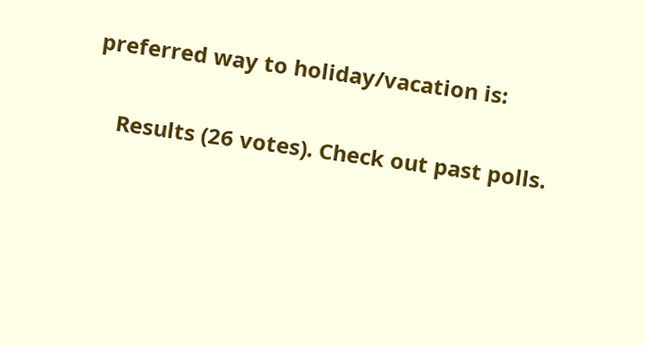preferred way to holiday/vacation is:

    Results (26 votes). Check out past polls.